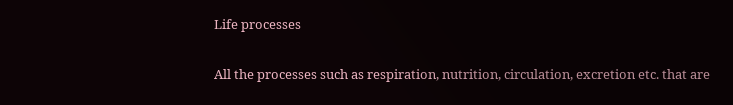Life processes

All the processes such as respiration, nutrition, circulation, excretion etc. that are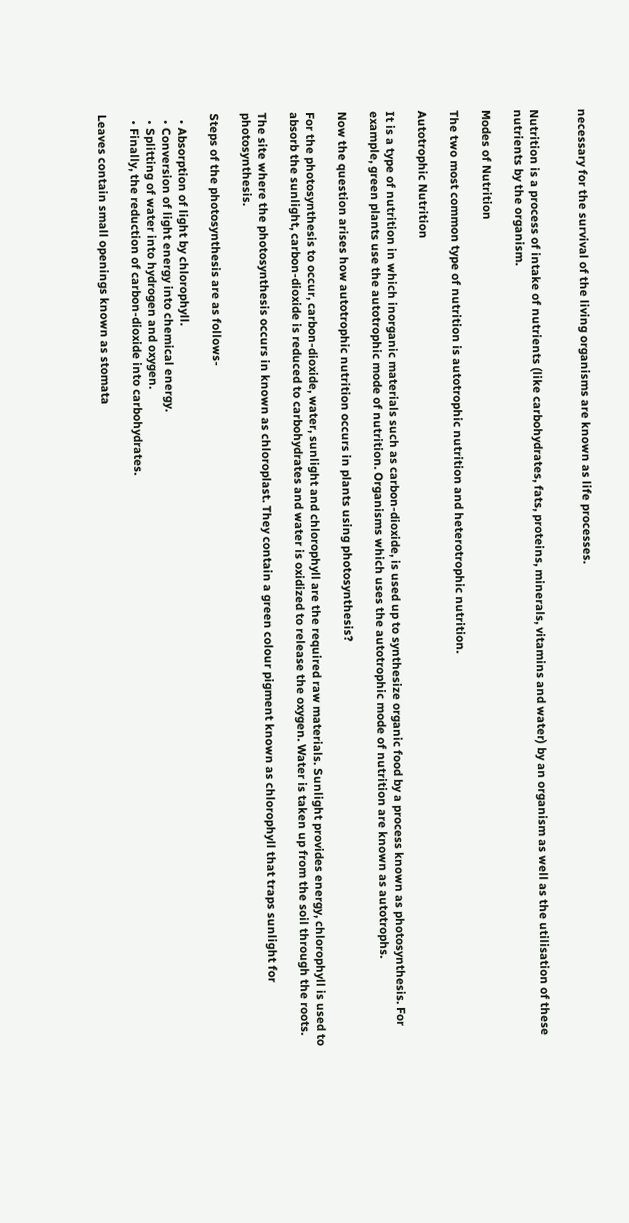necessary for the survival of the living organisms are known as life processes.


Nutrition is a process of intake of nutrients (like carbohydrates, fats, proteins, minerals, vitamins and water) by an organism as well as the utilisation of these nutrients by the organism.

Modes of Nutrition

The two most common type of nutrition is autotrophic nutrition and heterotrophic nutrition.

Autotrophic Nutrition

It is a type of nutrition in which inorganic materials such as carbon-dioxide, is used up to synthesize organic food by a process known as photosynthesis. For example, green plants use the autotrophic mode of nutrition. Organisms which uses the autotrophic mode of nutrition are known as autotrophs.

Now the question arises how autotrophic nutrition occurs in plants using photosynthesis?

For the photosynthesis to occur, carbon-dioxide, water, sunlight and chlorophyll are the required raw materials. Sunlight provides energy, chlorophyll is used to absorb the sunlight, carbon-dioxide is reduced to carbohydrates and water is oxidized to release the oxygen. Water is taken up from the soil through the roots.

The site where the photosynthesis occurs in known as chloroplast. They contain a green colour pigment known as chlorophyll that traps sunlight for photosynthesis.

Steps of the photosynthesis are as follows-

  • Absorption of light by chlorophyll.
  • Conversion of light energy into chemical energy.
  • Splitting of water into hydrogen and oxygen.
  • Finally, the reduction of carbon-dioxide into carbohydrates.

Leaves contain small openings known as stomata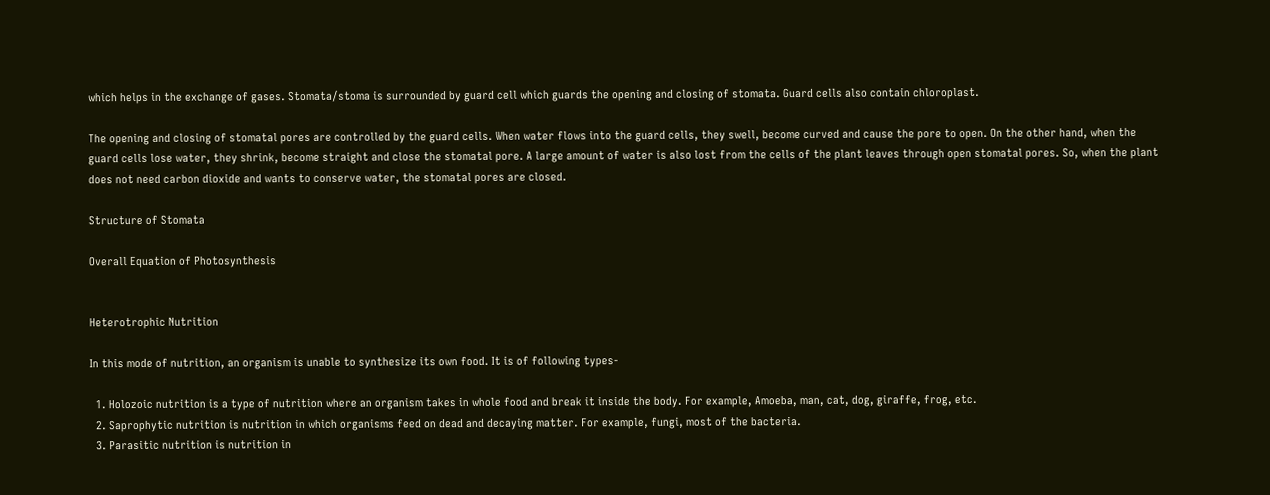which helps in the exchange of gases. Stomata/stoma is surrounded by guard cell which guards the opening and closing of stomata. Guard cells also contain chloroplast.

The opening and closing of stomatal pores are controlled by the guard cells. When water flows into the guard cells, they swell, become curved and cause the pore to open. On the other hand, when the guard cells lose water, they shrink, become straight and close the stomatal pore. A large amount of water is also lost from the cells of the plant leaves through open stomatal pores. So, when the plant does not need carbon dioxide and wants to conserve water, the stomatal pores are closed.

Structure of Stomata

Overall Equation of Photosynthesis


Heterotrophic Nutrition

In this mode of nutrition, an organism is unable to synthesize its own food. It is of following types-

  1. Holozoic nutrition is a type of nutrition where an organism takes in whole food and break it inside the body. For example, Amoeba, man, cat, dog, giraffe, frog, etc.
  2. Saprophytic nutrition is nutrition in which organisms feed on dead and decaying matter. For example, fungi, most of the bacteria.
  3. Parasitic nutrition is nutrition in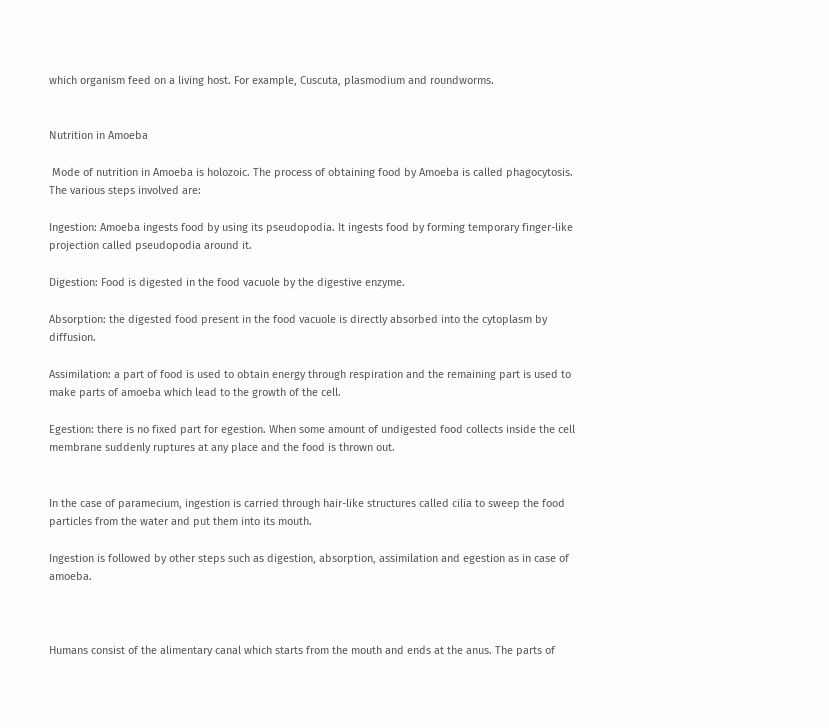which organism feed on a living host. For example, Cuscuta, plasmodium and roundworms.


Nutrition in Amoeba

 Mode of nutrition in Amoeba is holozoic. The process of obtaining food by Amoeba is called phagocytosis. The various steps involved are:

Ingestion: Amoeba ingests food by using its pseudopodia. It ingests food by forming temporary finger-like projection called pseudopodia around it.

Digestion: Food is digested in the food vacuole by the digestive enzyme.

Absorption: the digested food present in the food vacuole is directly absorbed into the cytoplasm by diffusion.

Assimilation: a part of food is used to obtain energy through respiration and the remaining part is used to make parts of amoeba which lead to the growth of the cell.

Egestion: there is no fixed part for egestion. When some amount of undigested food collects inside the cell membrane suddenly ruptures at any place and the food is thrown out.


In the case of paramecium, ingestion is carried through hair-like structures called cilia to sweep the food particles from the water and put them into its mouth.

Ingestion is followed by other steps such as digestion, absorption, assimilation and egestion as in case of amoeba.



Humans consist of the alimentary canal which starts from the mouth and ends at the anus. The parts of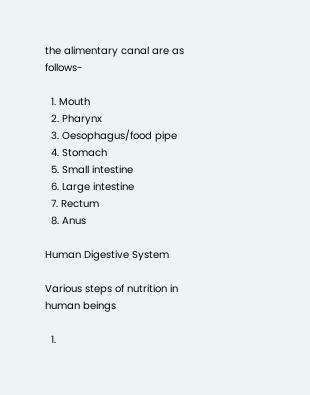the alimentary canal are as follows-

  1. Mouth
  2. Pharynx
  3. Oesophagus/food pipe
  4. Stomach
  5. Small intestine
  6. Large intestine
  7. Rectum
  8. Anus

Human Digestive System

Various steps of nutrition in human beings

  1.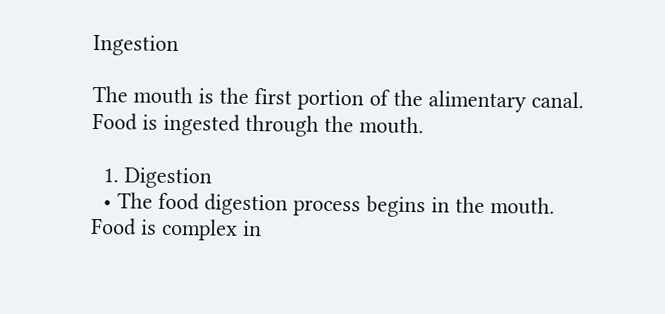Ingestion

The mouth is the first portion of the alimentary canal. Food is ingested through the mouth.

  1. Digestion
  • The food digestion process begins in the mouth. Food is complex in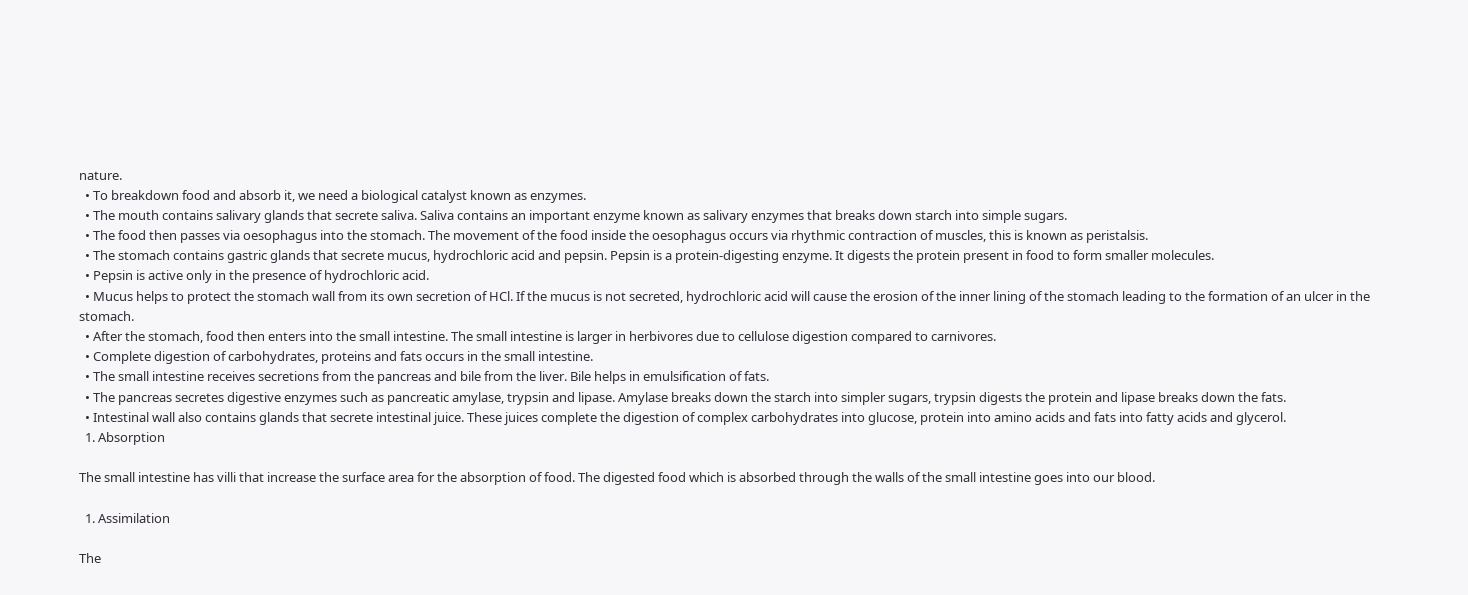nature.
  • To breakdown food and absorb it, we need a biological catalyst known as enzymes.
  • The mouth contains salivary glands that secrete saliva. Saliva contains an important enzyme known as salivary enzymes that breaks down starch into simple sugars.
  • The food then passes via oesophagus into the stomach. The movement of the food inside the oesophagus occurs via rhythmic contraction of muscles, this is known as peristalsis.
  • The stomach contains gastric glands that secrete mucus, hydrochloric acid and pepsin. Pepsin is a protein-digesting enzyme. It digests the protein present in food to form smaller molecules.
  • Pepsin is active only in the presence of hydrochloric acid.
  • Mucus helps to protect the stomach wall from its own secretion of HCl. If the mucus is not secreted, hydrochloric acid will cause the erosion of the inner lining of the stomach leading to the formation of an ulcer in the stomach.
  • After the stomach, food then enters into the small intestine. The small intestine is larger in herbivores due to cellulose digestion compared to carnivores.
  • Complete digestion of carbohydrates, proteins and fats occurs in the small intestine.
  • The small intestine receives secretions from the pancreas and bile from the liver. Bile helps in emulsification of fats.
  • The pancreas secretes digestive enzymes such as pancreatic amylase, trypsin and lipase. Amylase breaks down the starch into simpler sugars, trypsin digests the protein and lipase breaks down the fats.
  • Intestinal wall also contains glands that secrete intestinal juice. These juices complete the digestion of complex carbohydrates into glucose, protein into amino acids and fats into fatty acids and glycerol.
  1. Absorption

The small intestine has villi that increase the surface area for the absorption of food. The digested food which is absorbed through the walls of the small intestine goes into our blood.

  1. Assimilation

The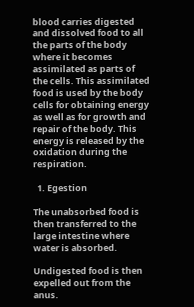blood carries digested and dissolved food to all the parts of the body where it becomes assimilated as parts of the cells. This assimilated food is used by the body cells for obtaining energy as well as for growth and repair of the body. This energy is released by the oxidation during the respiration.

  1. Egestion

The unabsorbed food is then transferred to the large intestine where water is absorbed.

Undigested food is then expelled out from the anus.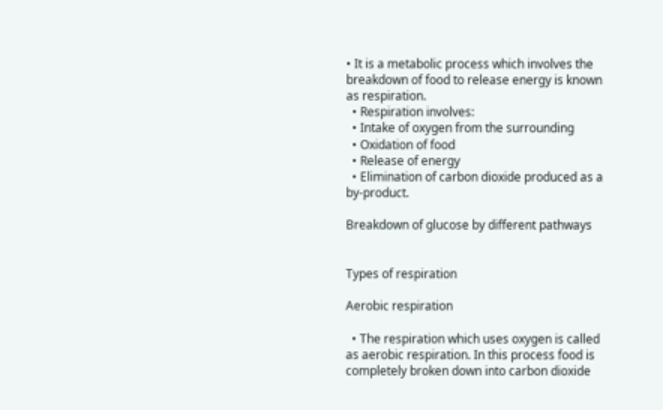• It is a metabolic process which involves the breakdown of food to release energy is known as respiration.
  • Respiration involves:
  • Intake of oxygen from the surrounding
  • Oxidation of food
  • Release of energy
  • Elimination of carbon dioxide produced as a by-product.

Breakdown of glucose by different pathways


Types of respiration

Aerobic respiration

  • The respiration which uses oxygen is called as aerobic respiration. In this process food is completely broken down into carbon dioxide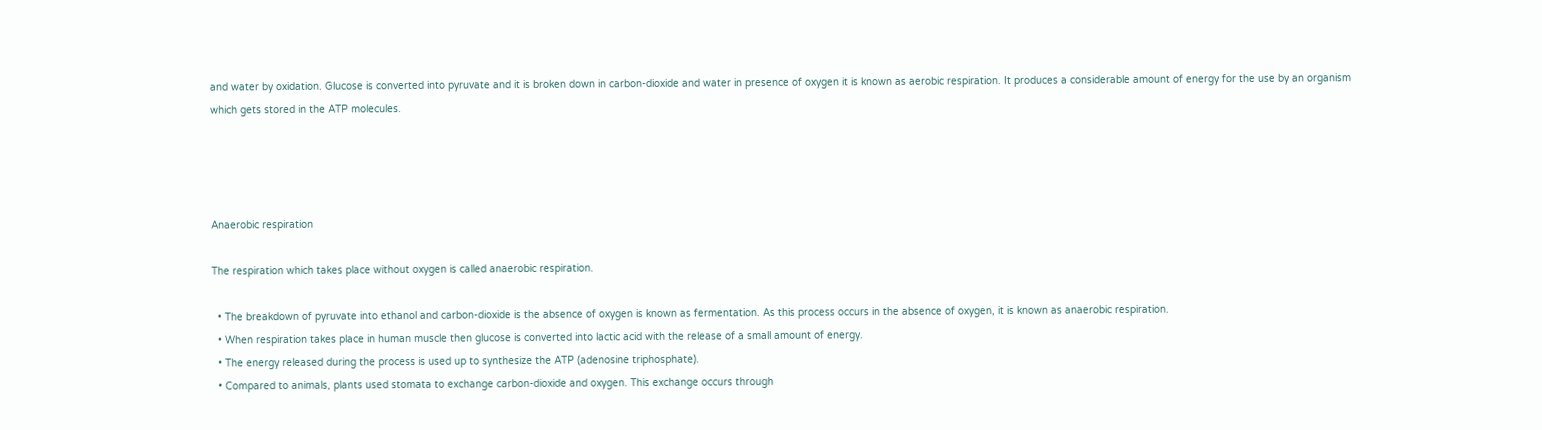and water by oxidation. Glucose is converted into pyruvate and it is broken down in carbon-dioxide and water in presence of oxygen it is known as aerobic respiration. It produces a considerable amount of energy for the use by an organism which gets stored in the ATP molecules.




Anaerobic respiration

The respiration which takes place without oxygen is called anaerobic respiration.

  • The breakdown of pyruvate into ethanol and carbon-dioxide is the absence of oxygen is known as fermentation. As this process occurs in the absence of oxygen, it is known as anaerobic respiration.
  • When respiration takes place in human muscle then glucose is converted into lactic acid with the release of a small amount of energy.
  • The energy released during the process is used up to synthesize the ATP (adenosine triphosphate).
  • Compared to animals, plants used stomata to exchange carbon-dioxide and oxygen. This exchange occurs through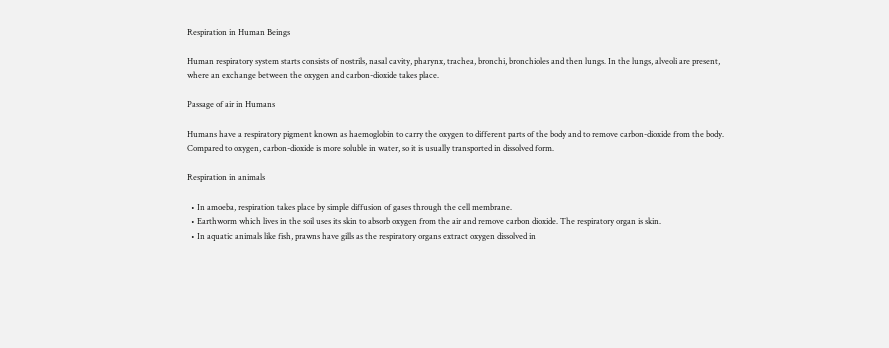Respiration in Human Beings

Human respiratory system starts consists of nostrils, nasal cavity, pharynx, trachea, bronchi, bronchioles and then lungs. In the lungs, alveoli are present, where an exchange between the oxygen and carbon-dioxide takes place.

Passage of air in Humans

Humans have a respiratory pigment known as haemoglobin to carry the oxygen to different parts of the body and to remove carbon-dioxide from the body. Compared to oxygen, carbon-dioxide is more soluble in water, so it is usually transported in dissolved form.

Respiration in animals

  • In amoeba, respiration takes place by simple diffusion of gases through the cell membrane.
  • Earthworm which lives in the soil uses its skin to absorb oxygen from the air and remove carbon dioxide. The respiratory organ is skin.
  • In aquatic animals like fish, prawns have gills as the respiratory organs extract oxygen dissolved in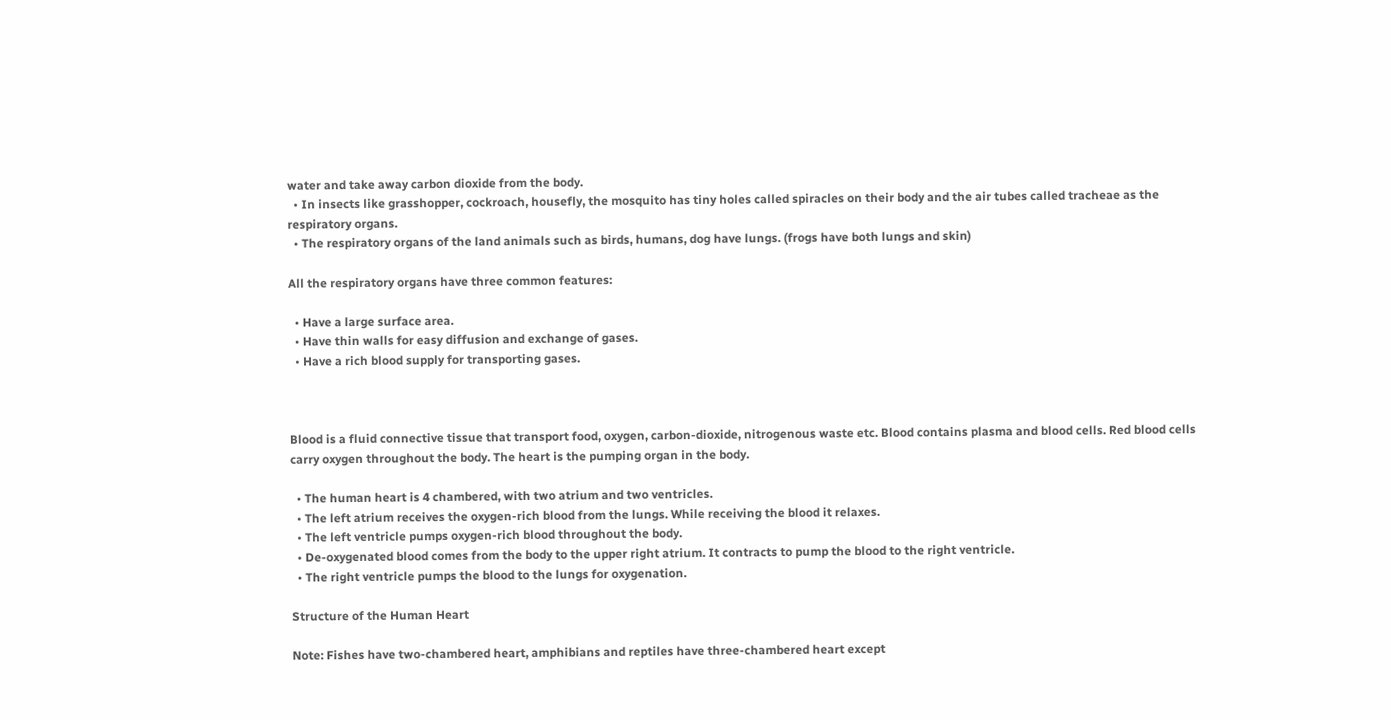water and take away carbon dioxide from the body.
  • In insects like grasshopper, cockroach, housefly, the mosquito has tiny holes called spiracles on their body and the air tubes called tracheae as the respiratory organs.
  • The respiratory organs of the land animals such as birds, humans, dog have lungs. (frogs have both lungs and skin)

All the respiratory organs have three common features:

  • Have a large surface area.
  • Have thin walls for easy diffusion and exchange of gases.
  • Have a rich blood supply for transporting gases.



Blood is a fluid connective tissue that transport food, oxygen, carbon-dioxide, nitrogenous waste etc. Blood contains plasma and blood cells. Red blood cells carry oxygen throughout the body. The heart is the pumping organ in the body.

  • The human heart is 4 chambered, with two atrium and two ventricles.
  • The left atrium receives the oxygen-rich blood from the lungs. While receiving the blood it relaxes.
  • The left ventricle pumps oxygen-rich blood throughout the body.
  • De-oxygenated blood comes from the body to the upper right atrium. It contracts to pump the blood to the right ventricle.
  • The right ventricle pumps the blood to the lungs for oxygenation.

Structure of the Human Heart

Note: Fishes have two-chambered heart, amphibians and reptiles have three-chambered heart except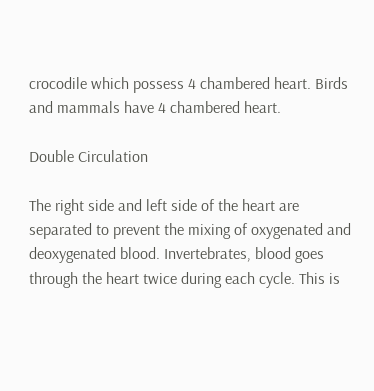crocodile which possess 4 chambered heart. Birds and mammals have 4 chambered heart.

Double Circulation

The right side and left side of the heart are separated to prevent the mixing of oxygenated and deoxygenated blood. Invertebrates, blood goes through the heart twice during each cycle. This is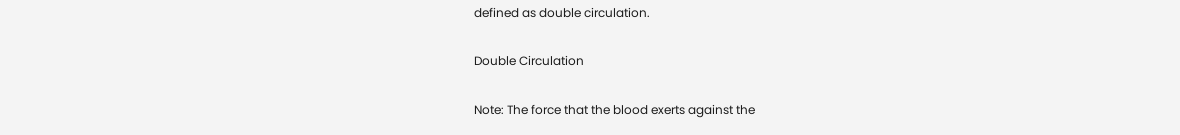defined as double circulation.

Double Circulation

Note: The force that the blood exerts against the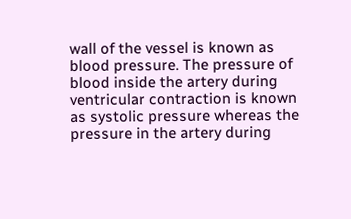wall of the vessel is known as blood pressure. The pressure of blood inside the artery during ventricular contraction is known as systolic pressure whereas the pressure in the artery during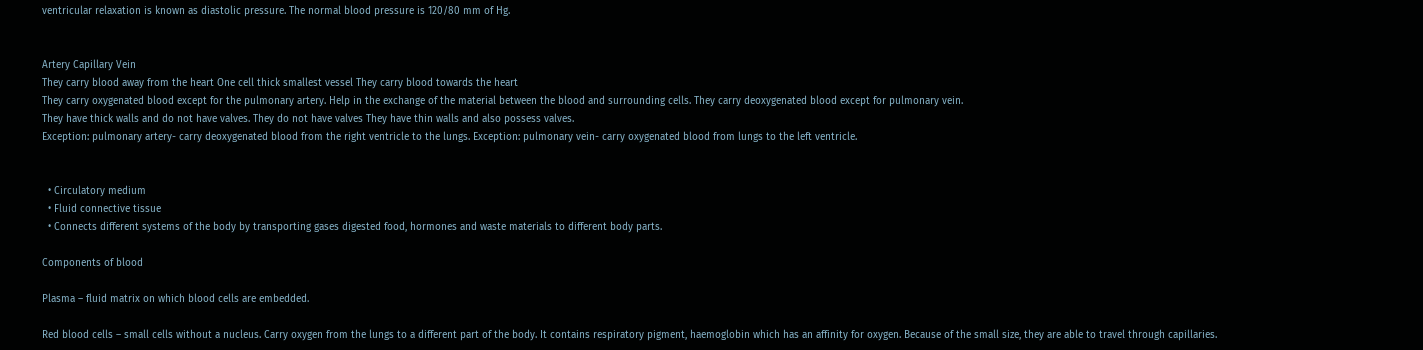ventricular relaxation is known as diastolic pressure. The normal blood pressure is 120/80 mm of Hg.


Artery Capillary Vein
They carry blood away from the heart One cell thick smallest vessel They carry blood towards the heart
They carry oxygenated blood except for the pulmonary artery. Help in the exchange of the material between the blood and surrounding cells. They carry deoxygenated blood except for pulmonary vein.
They have thick walls and do not have valves. They do not have valves They have thin walls and also possess valves.
Exception: pulmonary artery- carry deoxygenated blood from the right ventricle to the lungs. Exception: pulmonary vein- carry oxygenated blood from lungs to the left ventricle.


  • Circulatory medium
  • Fluid connective tissue
  • Connects different systems of the body by transporting gases digested food, hormones and waste materials to different body parts.

Components of blood

Plasma – fluid matrix on which blood cells are embedded.

Red blood cells – small cells without a nucleus. Carry oxygen from the lungs to a different part of the body. It contains respiratory pigment, haemoglobin which has an affinity for oxygen. Because of the small size, they are able to travel through capillaries.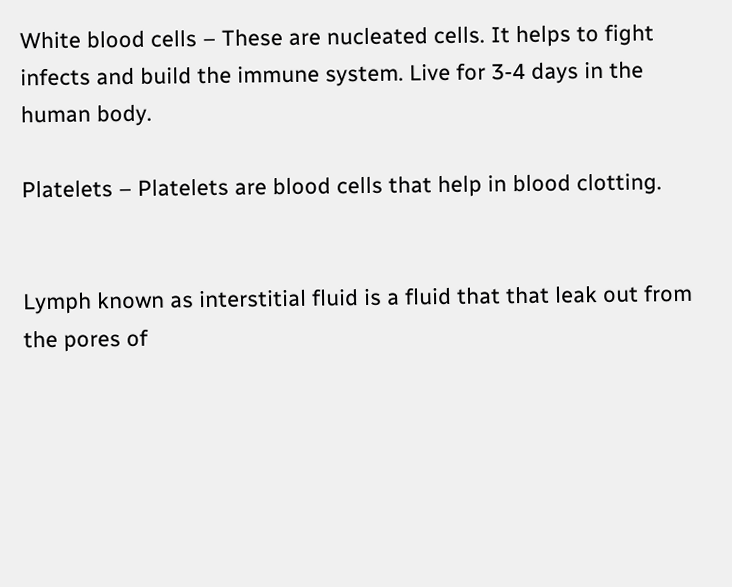White blood cells – These are nucleated cells. It helps to fight infects and build the immune system. Live for 3-4 days in the human body.

Platelets – Platelets are blood cells that help in blood clotting.


Lymph known as interstitial fluid is a fluid that that leak out from the pores of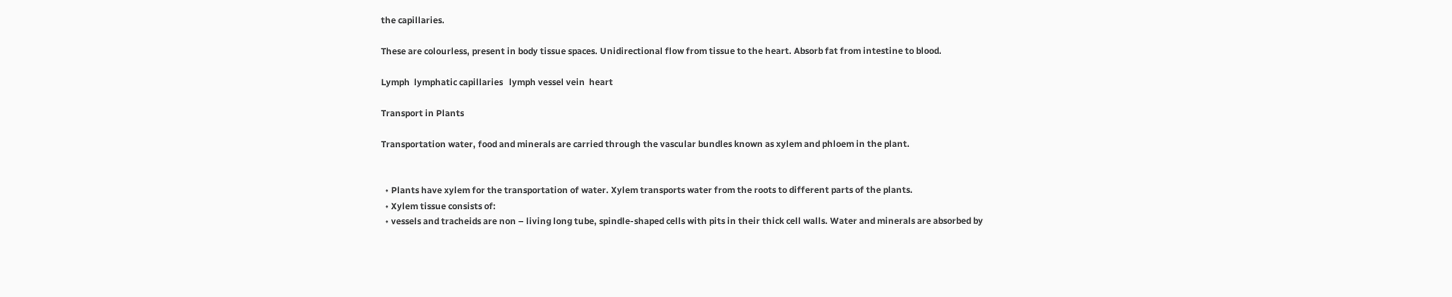the capillaries.

These are colourless, present in body tissue spaces. Unidirectional flow from tissue to the heart. Absorb fat from intestine to blood.

Lymph  lymphatic capillaries   lymph vessel vein  heart

Transport in Plants

Transportation water, food and minerals are carried through the vascular bundles known as xylem and phloem in the plant.


  • Plants have xylem for the transportation of water. Xylem transports water from the roots to different parts of the plants.
  • Xylem tissue consists of:
  • vessels and tracheids are non – living long tube, spindle-shaped cells with pits in their thick cell walls. Water and minerals are absorbed by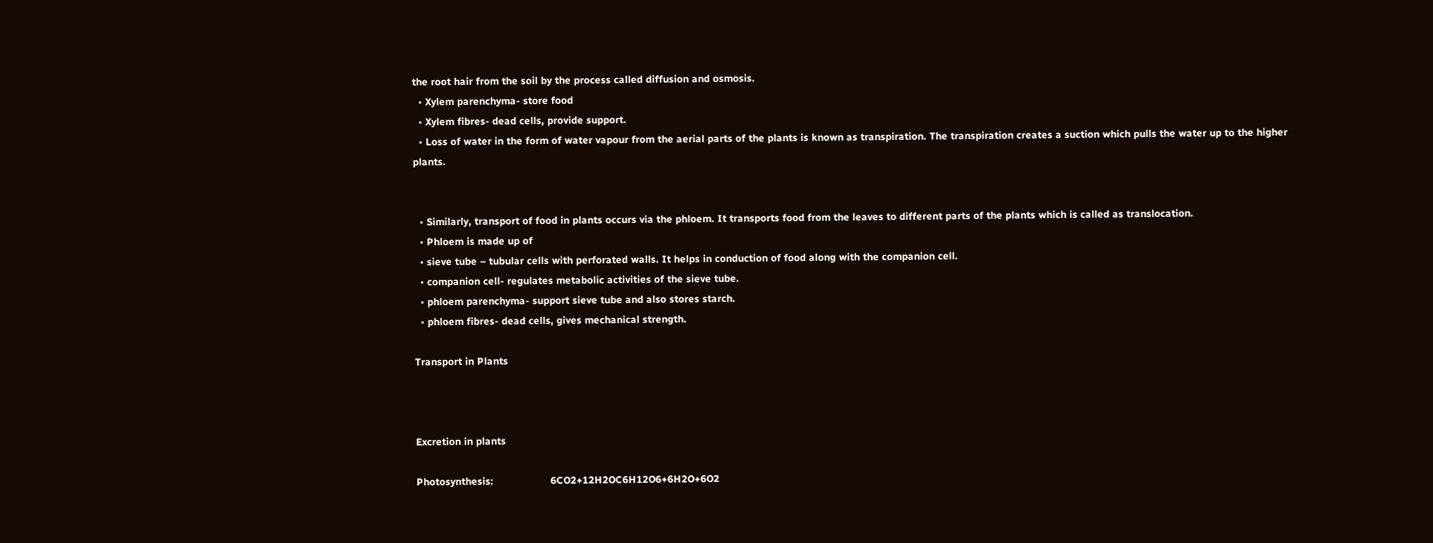the root hair from the soil by the process called diffusion and osmosis.
  • Xylem parenchyma- store food
  • Xylem fibres- dead cells, provide support.
  • Loss of water in the form of water vapour from the aerial parts of the plants is known as transpiration. The transpiration creates a suction which pulls the water up to the higher plants.


  • Similarly, transport of food in plants occurs via the phloem. It transports food from the leaves to different parts of the plants which is called as translocation.
  • Phloem is made up of
  • sieve tube – tubular cells with perforated walls. It helps in conduction of food along with the companion cell.
  • companion cell- regulates metabolic activities of the sieve tube.
  • phloem parenchyma- support sieve tube and also stores starch.
  • phloem fibres- dead cells, gives mechanical strength.

Transport in Plants



Excretion in plants

Photosynthesis:                   6CO2+12H2OC6H12O6+6H2O+6O2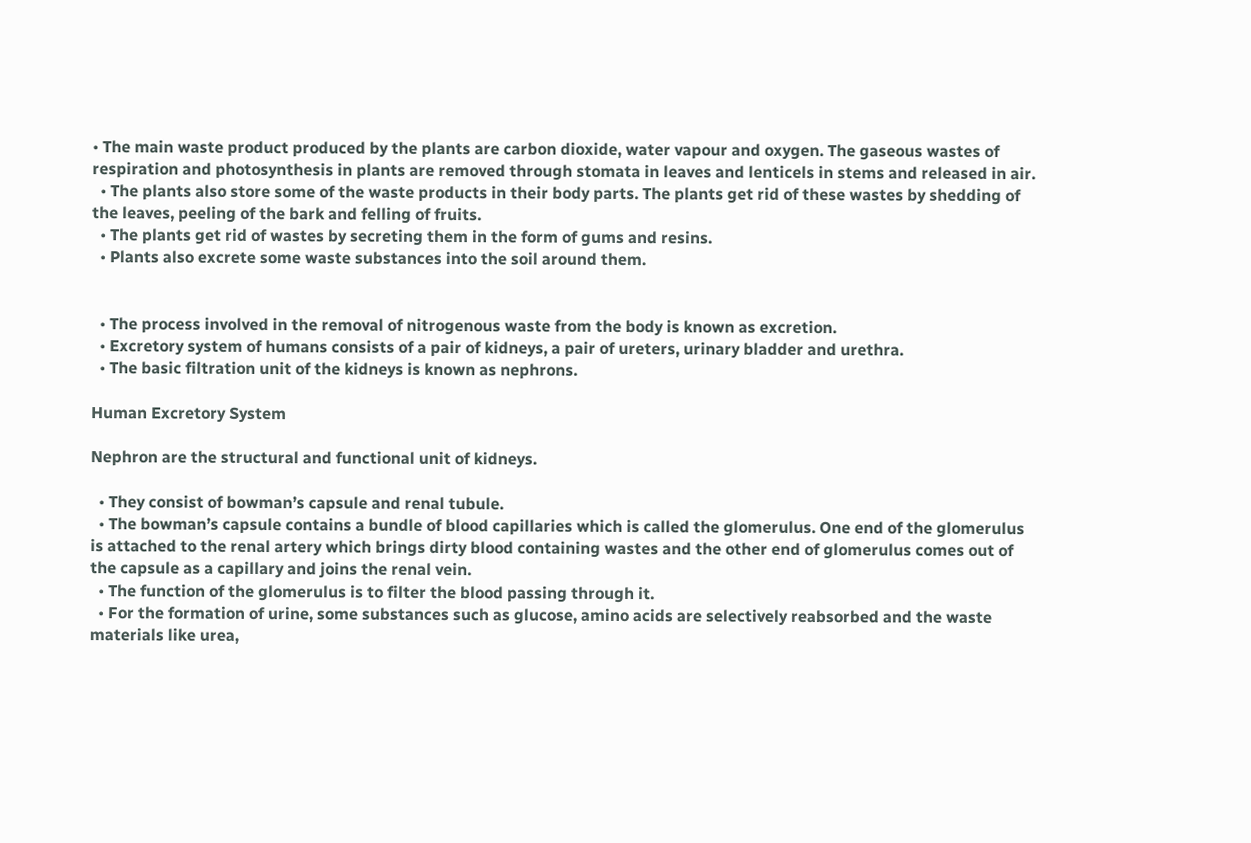• The main waste product produced by the plants are carbon dioxide, water vapour and oxygen. The gaseous wastes of respiration and photosynthesis in plants are removed through stomata in leaves and lenticels in stems and released in air.
  • The plants also store some of the waste products in their body parts. The plants get rid of these wastes by shedding of the leaves, peeling of the bark and felling of fruits.
  • The plants get rid of wastes by secreting them in the form of gums and resins.
  • Plants also excrete some waste substances into the soil around them.


  • The process involved in the removal of nitrogenous waste from the body is known as excretion.
  • Excretory system of humans consists of a pair of kidneys, a pair of ureters, urinary bladder and urethra.
  • The basic filtration unit of the kidneys is known as nephrons.

Human Excretory System

Nephron are the structural and functional unit of kidneys.

  • They consist of bowman’s capsule and renal tubule.
  • The bowman’s capsule contains a bundle of blood capillaries which is called the glomerulus. One end of the glomerulus is attached to the renal artery which brings dirty blood containing wastes and the other end of glomerulus comes out of the capsule as a capillary and joins the renal vein.
  • The function of the glomerulus is to filter the blood passing through it.
  • For the formation of urine, some substances such as glucose, amino acids are selectively reabsorbed and the waste materials like urea,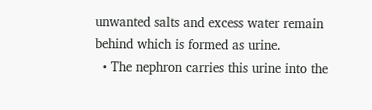unwanted salts and excess water remain behind which is formed as urine.
  • The nephron carries this urine into the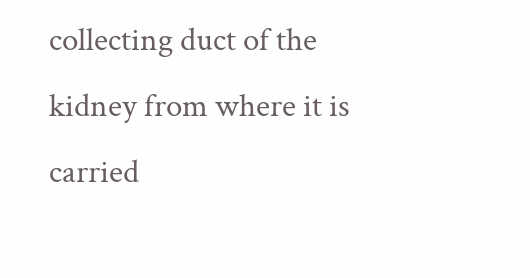collecting duct of the kidney from where it is carried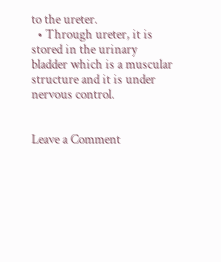to the ureter.
  • Through ureter, it is stored in the urinary bladder which is a muscular structure and it is under nervous control.


Leave a Comment